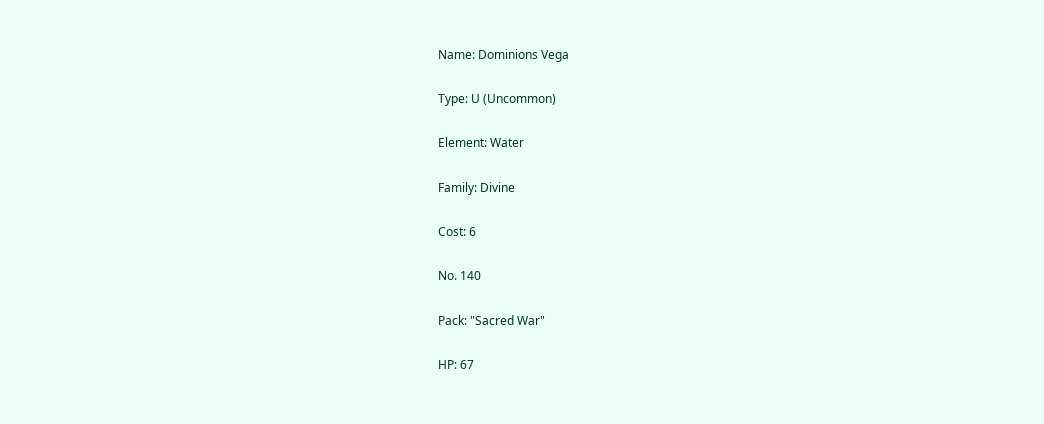Name: Dominions Vega

Type: U (Uncommon)

Element: Water

Family: Divine

Cost: 6

No. 140

Pack: "Sacred War"

HP: 67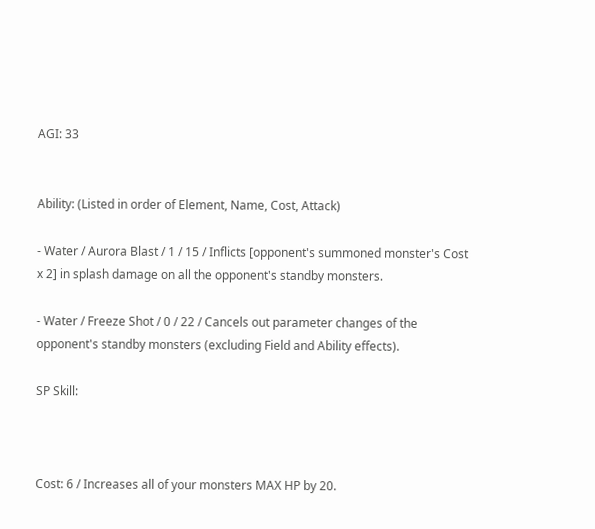AGI: 33


Ability: (Listed in order of Element, Name, Cost, Attack)

- Water / Aurora Blast / 1 / 15 / Inflicts [opponent's summoned monster's Cost x 2] in splash damage on all the opponent's standby monsters.

- Water / Freeze Shot / 0 / 22 / Cancels out parameter changes of the opponent's standby monsters (excluding Field and Ability effects).

SP Skill:



Cost: 6 / Increases all of your monsters MAX HP by 20.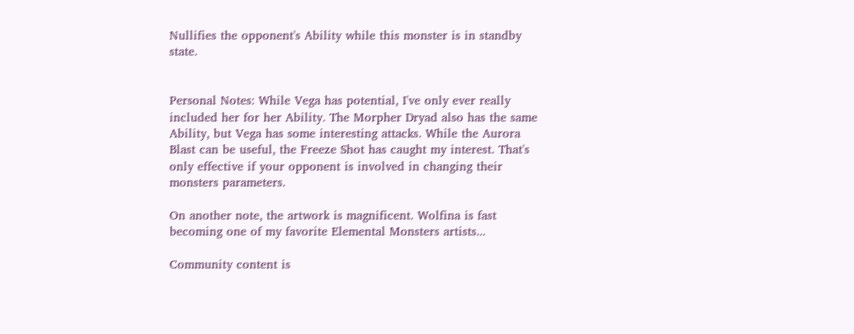Nullifies the opponent's Ability while this monster is in standby state.


Personal Notes: While Vega has potential, I've only ever really included her for her Ability. The Morpher Dryad also has the same Ability, but Vega has some interesting attacks. While the Aurora Blast can be useful, the Freeze Shot has caught my interest. That's only effective if your opponent is involved in changing their monsters parameters.

On another note, the artwork is magnificent. Wolfina is fast becoming one of my favorite Elemental Monsters artists...

Community content is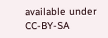available under CC-BY-SA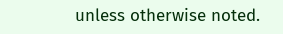unless otherwise noted.